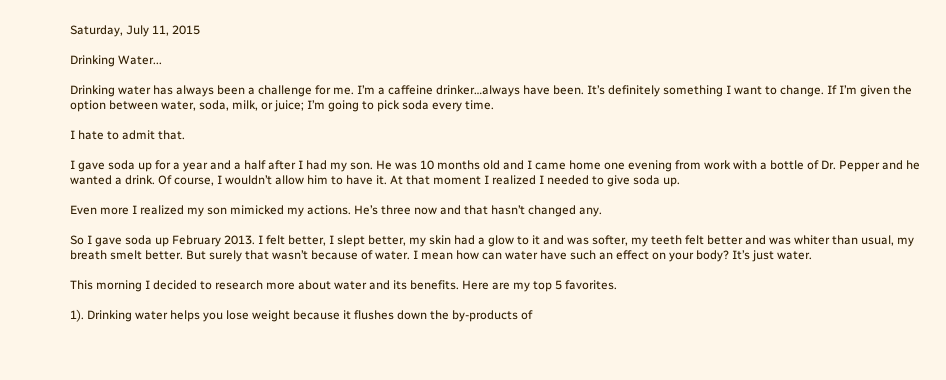Saturday, July 11, 2015

Drinking Water...

Drinking water has always been a challenge for me. I’m a caffeine drinker…always have been. It’s definitely something I want to change. If I’m given the option between water, soda, milk, or juice; I’m going to pick soda every time.

I hate to admit that.

I gave soda up for a year and a half after I had my son. He was 10 months old and I came home one evening from work with a bottle of Dr. Pepper and he wanted a drink. Of course, I wouldn’t allow him to have it. At that moment I realized I needed to give soda up.

Even more I realized my son mimicked my actions. He’s three now and that hasn’t changed any.

So I gave soda up February 2013. I felt better, I slept better, my skin had a glow to it and was softer, my teeth felt better and was whiter than usual, my breath smelt better. But surely that wasn’t because of water. I mean how can water have such an effect on your body? It’s just water.

This morning I decided to research more about water and its benefits. Here are my top 5 favorites.

1). Drinking water helps you lose weight because it flushes down the by-products of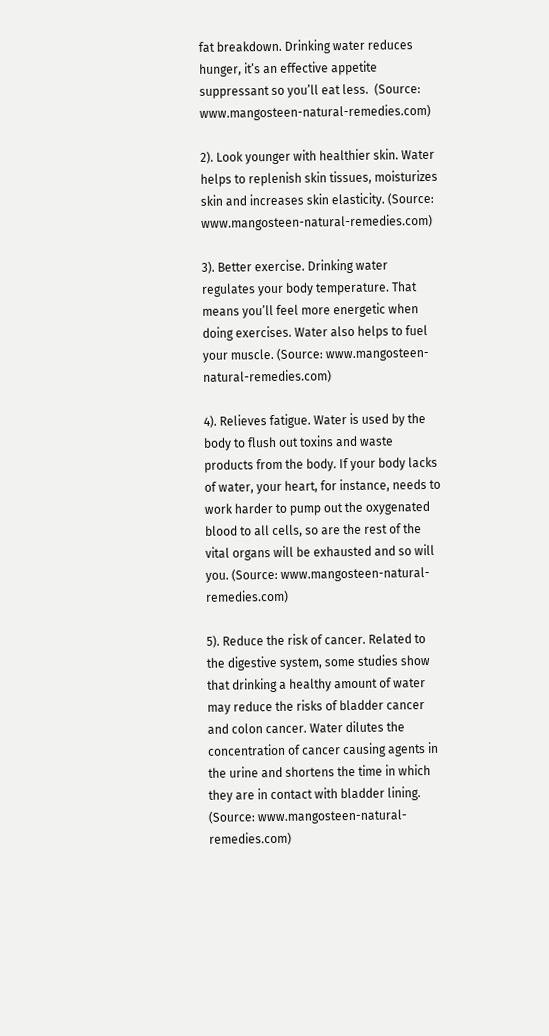fat breakdown. Drinking water reduces hunger, it’s an effective appetite suppressant so you’ll eat less.  (Source: www.mangosteen-natural-remedies.com)

2). Look younger with healthier skin. Water helps to replenish skin tissues, moisturizes skin and increases skin elasticity. (Source: www.mangosteen-natural-remedies.com)

3). Better exercise. Drinking water regulates your body temperature. That means you’ll feel more energetic when doing exercises. Water also helps to fuel your muscle. (Source: www.mangosteen-natural-remedies.com)

4). Relieves fatigue. Water is used by the body to flush out toxins and waste products from the body. If your body lacks of water, your heart, for instance, needs to work harder to pump out the oxygenated blood to all cells, so are the rest of the vital organs will be exhausted and so will you. (Source: www.mangosteen-natural-remedies.com)

5). Reduce the risk of cancer. Related to the digestive system, some studies show that drinking a healthy amount of water may reduce the risks of bladder cancer and colon cancer. Water dilutes the concentration of cancer causing agents in the urine and shortens the time in which they are in contact with bladder lining. (Source: www.mangosteen-natural-remedies.com)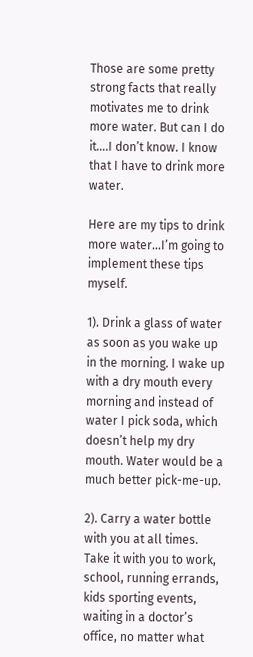Those are some pretty strong facts that really motivates me to drink more water. But can I do it….I don’t know. I know that I have to drink more water.

Here are my tips to drink more water…I’m going to implement these tips myself.

1). Drink a glass of water as soon as you wake up in the morning. I wake up with a dry mouth every morning and instead of water I pick soda, which doesn’t help my dry mouth. Water would be a much better pick-me-up.

2). Carry a water bottle with you at all times. Take it with you to work, school, running errands, kids sporting events, waiting in a doctor’s office, no matter what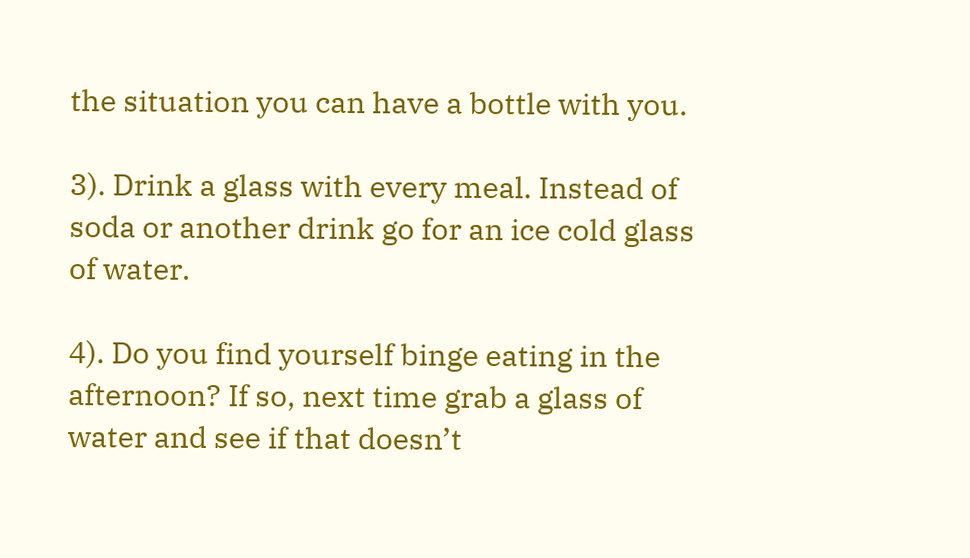the situation you can have a bottle with you.

3). Drink a glass with every meal. Instead of soda or another drink go for an ice cold glass of water.

4). Do you find yourself binge eating in the afternoon? If so, next time grab a glass of water and see if that doesn’t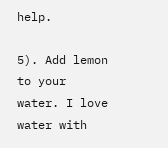help.

5). Add lemon to your water. I love water with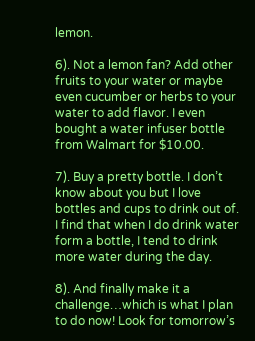lemon.

6). Not a lemon fan? Add other fruits to your water or maybe even cucumber or herbs to your water to add flavor. I even bought a water infuser bottle from Walmart for $10.00.

7). Buy a pretty bottle. I don’t know about you but I love bottles and cups to drink out of. I find that when I do drink water form a bottle, I tend to drink more water during the day.

8). And finally make it a challenge…which is what I plan to do now! Look for tomorrow’s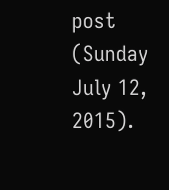post (Sunday July 12, 2015).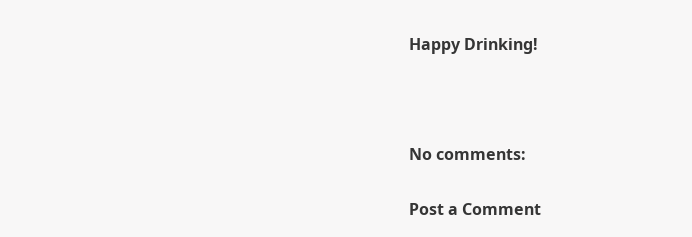Happy Drinking!



No comments:

Post a Comment